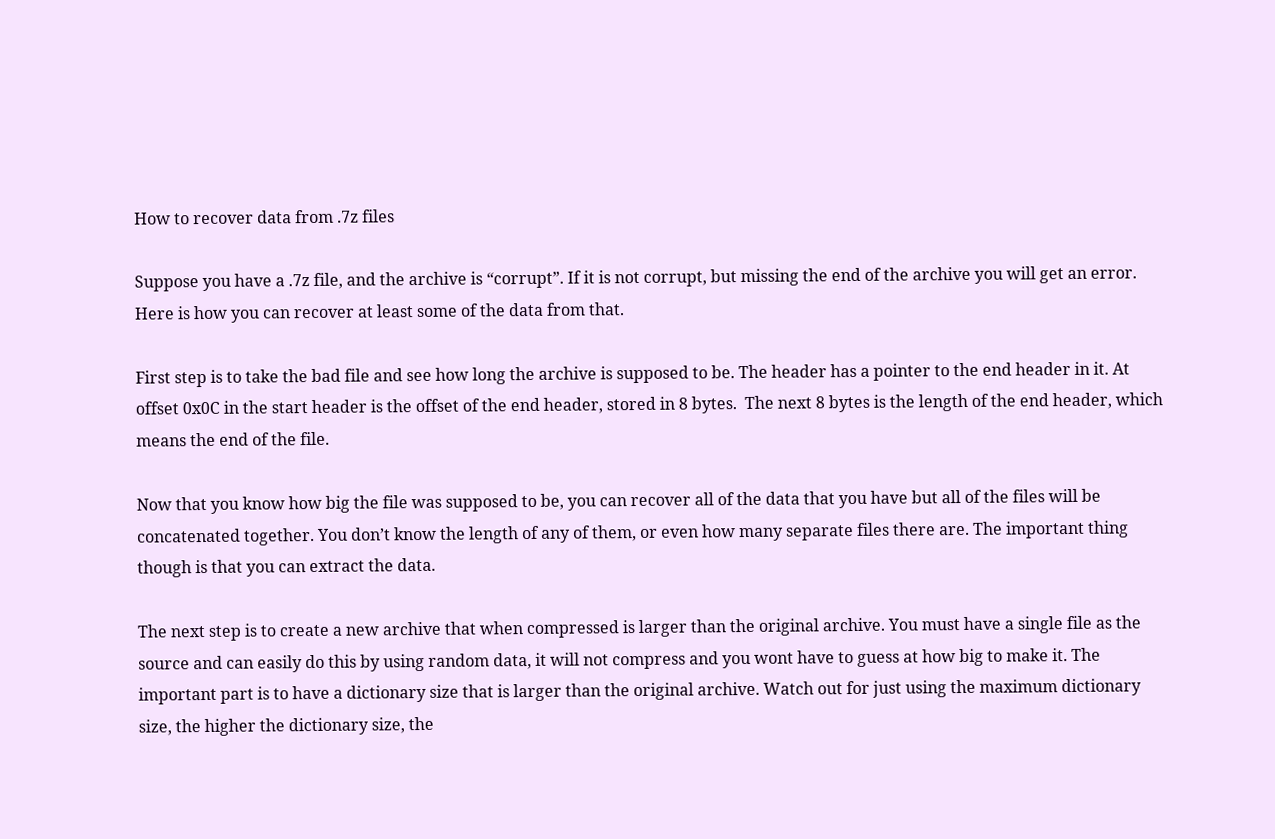How to recover data from .7z files

Suppose you have a .7z file, and the archive is “corrupt”. If it is not corrupt, but missing the end of the archive you will get an error. Here is how you can recover at least some of the data from that.

First step is to take the bad file and see how long the archive is supposed to be. The header has a pointer to the end header in it. At offset 0x0C in the start header is the offset of the end header, stored in 8 bytes.  The next 8 bytes is the length of the end header, which means the end of the file.

Now that you know how big the file was supposed to be, you can recover all of the data that you have but all of the files will be concatenated together. You don’t know the length of any of them, or even how many separate files there are. The important thing though is that you can extract the data.

The next step is to create a new archive that when compressed is larger than the original archive. You must have a single file as the source and can easily do this by using random data, it will not compress and you wont have to guess at how big to make it. The important part is to have a dictionary size that is larger than the original archive. Watch out for just using the maximum dictionary size, the higher the dictionary size, the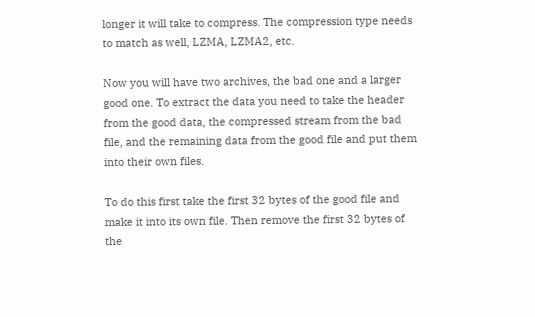longer it will take to compress. The compression type needs to match as well, LZMA, LZMA2, etc.

Now you will have two archives, the bad one and a larger good one. To extract the data you need to take the header from the good data, the compressed stream from the bad file, and the remaining data from the good file and put them into their own files.

To do this first take the first 32 bytes of the good file and make it into its own file. Then remove the first 32 bytes of the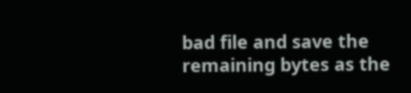bad file and save the remaining bytes as the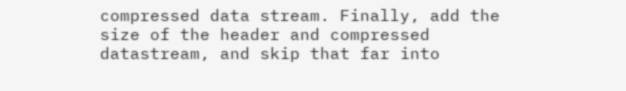compressed data stream. Finally, add the size of the header and compressed datastream, and skip that far into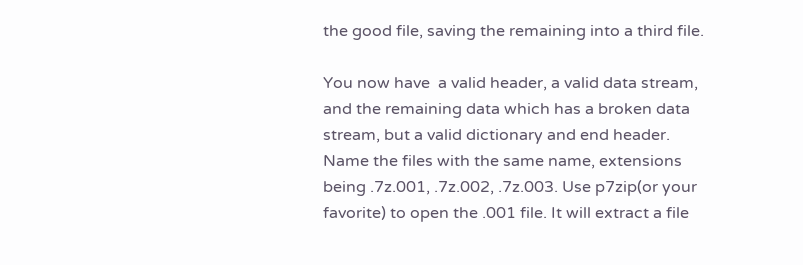the good file, saving the remaining into a third file.

You now have  a valid header, a valid data stream, and the remaining data which has a broken data stream, but a valid dictionary and end header. Name the files with the same name, extensions being .7z.001, .7z.002, .7z.003. Use p7zip(or your favorite) to open the .001 file. It will extract a file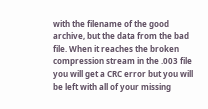with the filename of the good archive, but the data from the bad file. When it reaches the broken compression stream in the .003 file you will get a CRC error but you will be left with all of your missing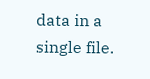data in a single file.